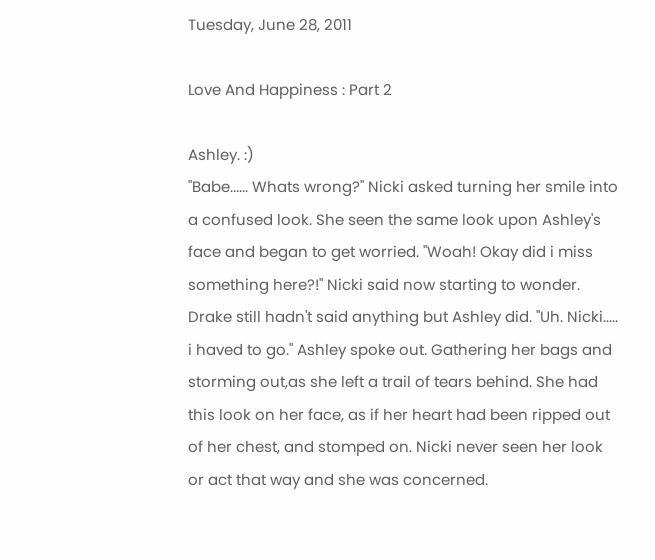Tuesday, June 28, 2011

Love And Happiness : Part 2

Ashley. :)
"Babe...... Whats wrong?" Nicki asked turning her smile into a confused look. She seen the same look upon Ashley's face and began to get worried. "Woah! Okay did i miss something here?!" Nicki said now starting to wonder. Drake still hadn't said anything but Ashley did. "Uh. Nicki..... i haved to go." Ashley spoke out. Gathering her bags and storming out,as she left a trail of tears behind. She had this look on her face, as if her heart had been ripped out of her chest, and stomped on. Nicki never seen her look or act that way and she was concerned.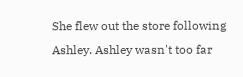She flew out the store following Ashley. Ashley wasn't too far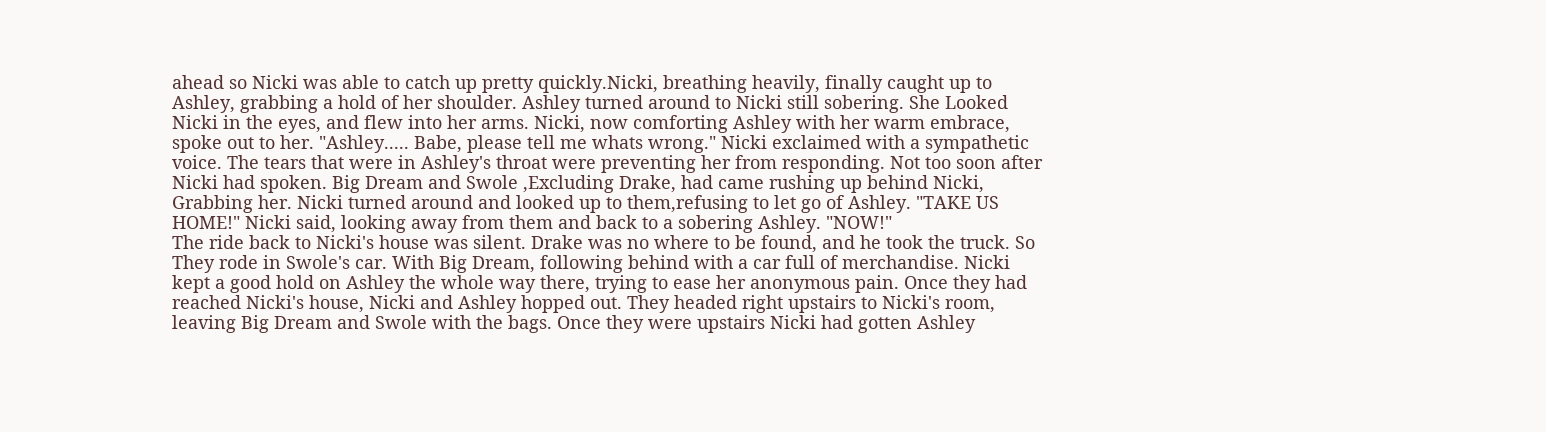ahead so Nicki was able to catch up pretty quickly.Nicki, breathing heavily, finally caught up to Ashley, grabbing a hold of her shoulder. Ashley turned around to Nicki still sobering. She Looked Nicki in the eyes, and flew into her arms. Nicki, now comforting Ashley with her warm embrace, spoke out to her. "Ashley..... Babe, please tell me whats wrong." Nicki exclaimed with a sympathetic voice. The tears that were in Ashley's throat were preventing her from responding. Not too soon after Nicki had spoken. Big Dream and Swole ,Excluding Drake, had came rushing up behind Nicki, Grabbing her. Nicki turned around and looked up to them,refusing to let go of Ashley. "TAKE US HOME!" Nicki said, looking away from them and back to a sobering Ashley. "NOW!"
The ride back to Nicki's house was silent. Drake was no where to be found, and he took the truck. So They rode in Swole's car. With Big Dream, following behind with a car full of merchandise. Nicki kept a good hold on Ashley the whole way there, trying to ease her anonymous pain. Once they had reached Nicki's house, Nicki and Ashley hopped out. They headed right upstairs to Nicki's room, leaving Big Dream and Swole with the bags. Once they were upstairs Nicki had gotten Ashley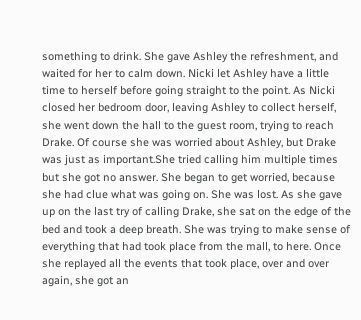something to drink. She gave Ashley the refreshment, and waited for her to calm down. Nicki let Ashley have a little time to herself before going straight to the point. As Nicki closed her bedroom door, leaving Ashley to collect herself, she went down the hall to the guest room, trying to reach Drake. Of course she was worried about Ashley, but Drake was just as important.She tried calling him multiple times but she got no answer. She began to get worried, because she had clue what was going on. She was lost. As she gave up on the last try of calling Drake, she sat on the edge of the bed and took a deep breath. She was trying to make sense of everything that had took place from the mall, to here. Once she replayed all the events that took place, over and over again, she got an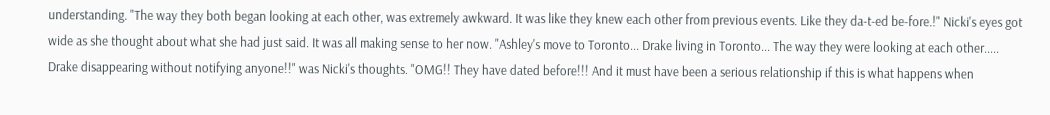understanding. "The way they both began looking at each other, was extremely awkward. It was like they knew each other from previous events. Like they da-t-ed be-fore.!" Nicki's eyes got wide as she thought about what she had just said. It was all making sense to her now. "Ashley's move to Toronto... Drake living in Toronto... The way they were looking at each other..... Drake disappearing without notifying anyone!!" was Nicki's thoughts. "OMG!! They have dated before!!! And it must have been a serious relationship if this is what happens when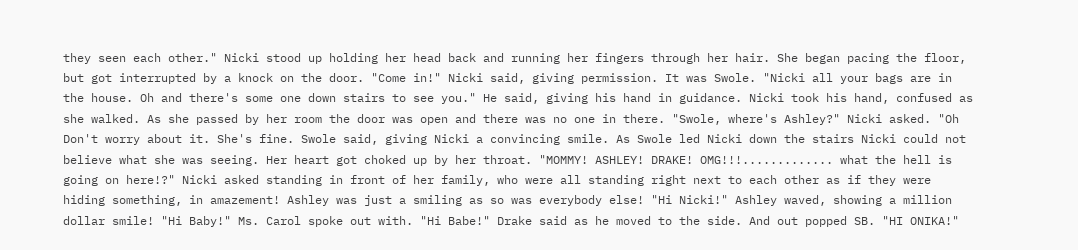they seen each other." Nicki stood up holding her head back and running her fingers through her hair. She began pacing the floor, but got interrupted by a knock on the door. "Come in!" Nicki said, giving permission. It was Swole. "Nicki all your bags are in the house. Oh and there's some one down stairs to see you." He said, giving his hand in guidance. Nicki took his hand, confused as she walked. As she passed by her room the door was open and there was no one in there. "Swole, where's Ashley?" Nicki asked. "Oh Don't worry about it. She's fine. Swole said, giving Nicki a convincing smile. As Swole led Nicki down the stairs Nicki could not believe what she was seeing. Her heart got choked up by her throat. "MOMMY! ASHLEY! DRAKE! OMG!!!............. what the hell is going on here!?" Nicki asked standing in front of her family, who were all standing right next to each other as if they were hiding something, in amazement! Ashley was just a smiling as so was everybody else! "Hi Nicki!" Ashley waved, showing a million dollar smile! "Hi Baby!" Ms. Carol spoke out with. "Hi Babe!" Drake said as he moved to the side. And out popped SB. "HI ONIKA!"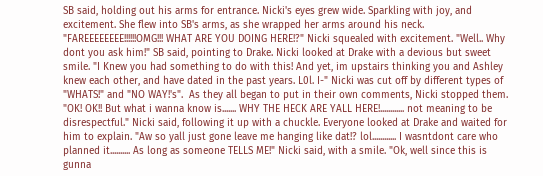SB said, holding out his arms for entrance. Nicki's eyes grew wide. Sparkling with joy, and excitement. She flew into SB's arms, as she wrapped her arms around his neck. "FAREEEEEEEE!!!!!!OMG!!! WHAT ARE YOU DOING HERE!?" Nicki squealed with excitement. "Well.. Why dont you ask him!" SB said, pointing to Drake. Nicki looked at Drake with a devious but sweet smile. "I Knew you had something to do with this! And yet, im upstairs thinking you and Ashley knew each other, and have dated in the past years. L0l. I-" Nicki was cut off by different types of "WHATS!" and "NO WAY!'s".  As they all began to put in their own comments, Nicki stopped them. "OK! OK!! But what i wanna know is....... WHY THE HECK ARE YALL HERE!............ not meaning to be disrespectful." Nicki said, following it up with a chuckle. Everyone looked at Drake and waited for him to explain. "Aw so yall just gone leave me hanging like dat!? lol............ I wasntdont care who planned it.......... As long as someone TELLS ME!" Nicki said, with a smile. "Ok, well since this is gunna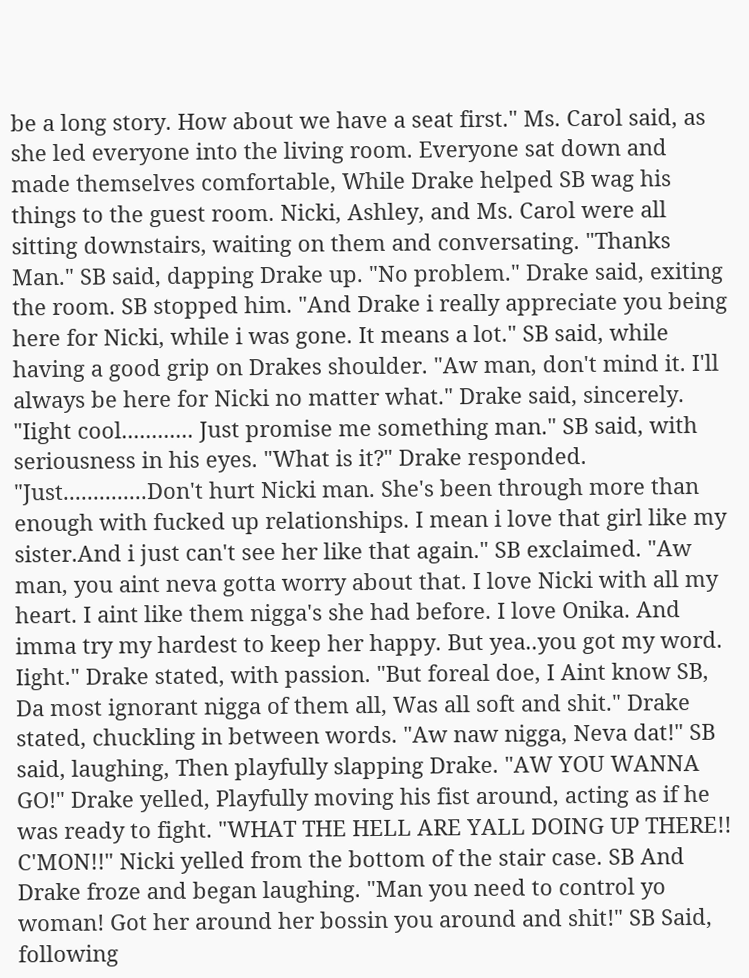be a long story. How about we have a seat first." Ms. Carol said, as she led everyone into the living room. Everyone sat down and made themselves comfortable, While Drake helped SB wag his things to the guest room. Nicki, Ashley, and Ms. Carol were all sitting downstairs, waiting on them and conversating. "Thanks Man." SB said, dapping Drake up. "No problem." Drake said, exiting the room. SB stopped him. "And Drake i really appreciate you being here for Nicki, while i was gone. It means a lot." SB said, while having a good grip on Drakes shoulder. "Aw man, don't mind it. I'll always be here for Nicki no matter what." Drake said, sincerely. "Iight cool............ Just promise me something man." SB said, with seriousness in his eyes. "What is it?" Drake responded. "Just..............Don't hurt Nicki man. She's been through more than enough with fucked up relationships. I mean i love that girl like my sister.And i just can't see her like that again." SB exclaimed. "Aw man, you aint neva gotta worry about that. I love Nicki with all my heart. I aint like them nigga's she had before. I love Onika. And imma try my hardest to keep her happy. But yea..you got my word. Iight." Drake stated, with passion. "But foreal doe, I Aint know SB, Da most ignorant nigga of them all, Was all soft and shit." Drake stated, chuckling in between words. "Aw naw nigga, Neva dat!" SB said, laughing, Then playfully slapping Drake. "AW YOU WANNA GO!" Drake yelled, Playfully moving his fist around, acting as if he was ready to fight. "WHAT THE HELL ARE YALL DOING UP THERE!! C'MON!!" Nicki yelled from the bottom of the stair case. SB And Drake froze and began laughing. "Man you need to control yo woman! Got her around her bossin you around and shit!" SB Said, following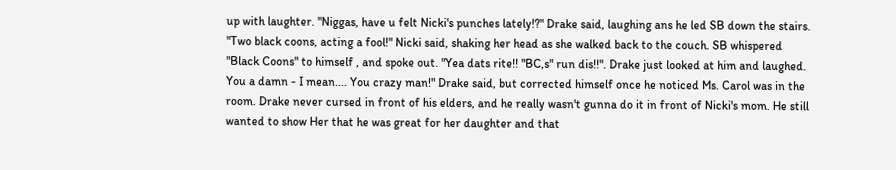up with laughter. "Niggas, have u felt Nicki's punches lately!?" Drake said, laughing ans he led SB down the stairs. "Two black coons, acting a fool!" Nicki said, shaking her head as she walked back to the couch. SB whispered "Black Coons" to himself , and spoke out. "Yea dats rite!! "BC,s" run dis!!". Drake just looked at him and laughed. You a damn - I mean.... You crazy man!" Drake said, but corrected himself once he noticed Ms. Carol was in the room. Drake never cursed in front of his elders, and he really wasn't gunna do it in front of Nicki's mom. He still wanted to show Her that he was great for her daughter and that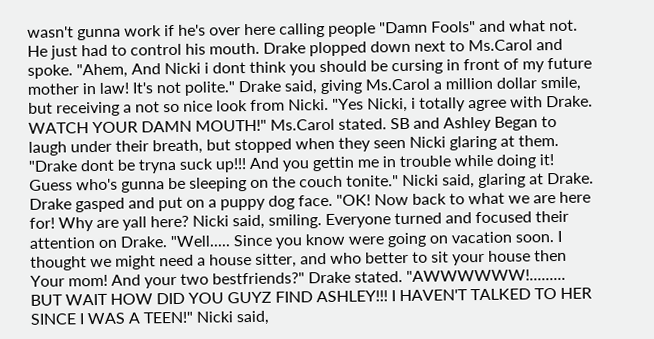wasn't gunna work if he's over here calling people "Damn Fools" and what not. He just had to control his mouth. Drake plopped down next to Ms.Carol and spoke. "Ahem, And Nicki i dont think you should be cursing in front of my future mother in law! It's not polite." Drake said, giving Ms.Carol a million dollar smile, but receiving a not so nice look from Nicki. "Yes Nicki, i totally agree with Drake. WATCH YOUR DAMN MOUTH!" Ms.Carol stated. SB and Ashley Began to laugh under their breath, but stopped when they seen Nicki glaring at them. "Drake dont be tryna suck up!!! And you gettin me in trouble while doing it! Guess who's gunna be sleeping on the couch tonite." Nicki said, glaring at Drake. Drake gasped and put on a puppy dog face. "OK! Now back to what we are here for! Why are yall here? Nicki said, smiling. Everyone turned and focused their attention on Drake. "Well..... Since you know were going on vacation soon. I thought we might need a house sitter, and who better to sit your house then Your mom! And your two bestfriends?" Drake stated. "AWWWWWW!......... BUT WAIT HOW DID YOU GUYZ FIND ASHLEY!!! I HAVEN'T TALKED TO HER SINCE I WAS A TEEN!" Nicki said,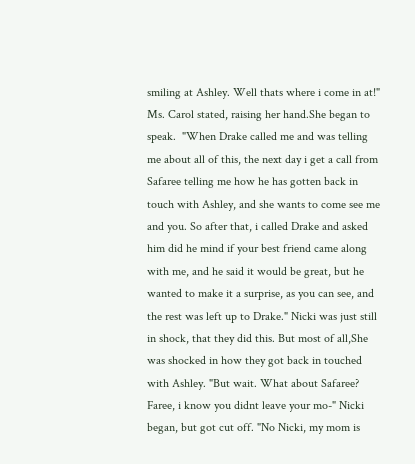smiling at Ashley. Well thats where i come in at!" Ms. Carol stated, raising her hand.She began to speak.  "When Drake called me and was telling me about all of this, the next day i get a call from Safaree telling me how he has gotten back in touch with Ashley, and she wants to come see me and you. So after that, i called Drake and asked him did he mind if your best friend came along with me, and he said it would be great, but he wanted to make it a surprise, as you can see, and the rest was left up to Drake." Nicki was just still in shock, that they did this. But most of all,She was shocked in how they got back in touched with Ashley. "But wait. What about Safaree? Faree, i know you didnt leave your mo-" Nicki began, but got cut off. "No Nicki, my mom is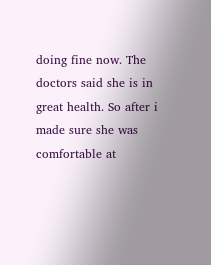doing fine now. The doctors said she is in great health. So after i made sure she was comfortable at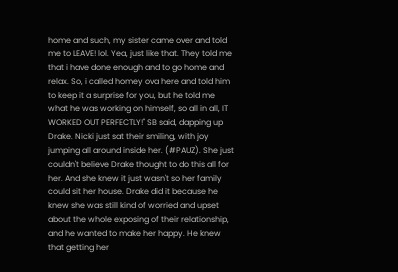home and such, my sister came over and told me to LEAVE! lol. Yea, just like that. They told me that i have done enough and to go home and relax. So, i called homey ova here and told him to keep it a surprise for you, but he told me what he was working on himself, so all in all, IT WORKED OUT PERFECTLY!" SB said, dapping up Drake. Nicki just sat their smiling, with joy jumping all around inside her. (#PAUZ). She just couldn't believe Drake thought to do this all for her. And she knew it just wasn't so her family could sit her house. Drake did it because he knew she was still kind of worried and upset about the whole exposing of their relationship, and he wanted to make her happy. He knew that getting her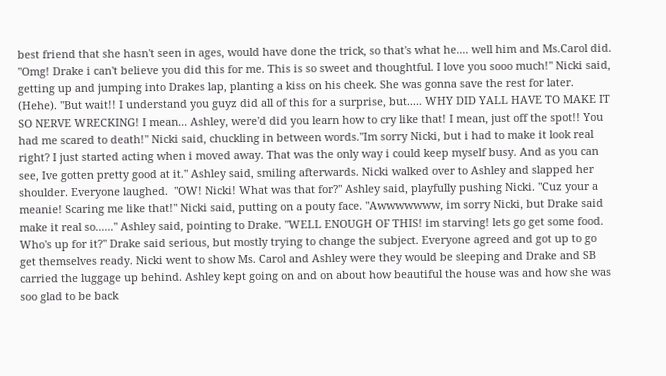best friend that she hasn't seen in ages, would have done the trick, so that's what he.... well him and Ms.Carol did. "Omg! Drake i can't believe you did this for me. This is so sweet and thoughtful. I love you sooo much!" Nicki said, getting up and jumping into Drakes lap, planting a kiss on his cheek. She was gonna save the rest for later. (Hehe). "But wait!! I understand you guyz did all of this for a surprise, but..... WHY DID YALL HAVE TO MAKE IT SO NERVE WRECKING! I mean... Ashley, were'd did you learn how to cry like that! I mean, just off the spot!! You had me scared to death!" Nicki said, chuckling in between words."Im sorry Nicki, but i had to make it look real right? I just started acting when i moved away. That was the only way i could keep myself busy. And as you can see, Ive gotten pretty good at it." Ashley said, smiling afterwards. Nicki walked over to Ashley and slapped her shoulder. Everyone laughed.  "OW! Nicki! What was that for?" Ashley said, playfully pushing Nicki. "Cuz your a meanie! Scaring me like that!" Nicki said, putting on a pouty face. "Awwwwwww, im sorry Nicki, but Drake said make it real so......" Ashley said, pointing to Drake. "WELL ENOUGH OF THIS! im starving! lets go get some food. Who's up for it?" Drake said serious, but mostly trying to change the subject. Everyone agreed and got up to go get themselves ready. Nicki went to show Ms. Carol and Ashley were they would be sleeping and Drake and SB carried the luggage up behind. Ashley kept going on and on about how beautiful the house was and how she was soo glad to be back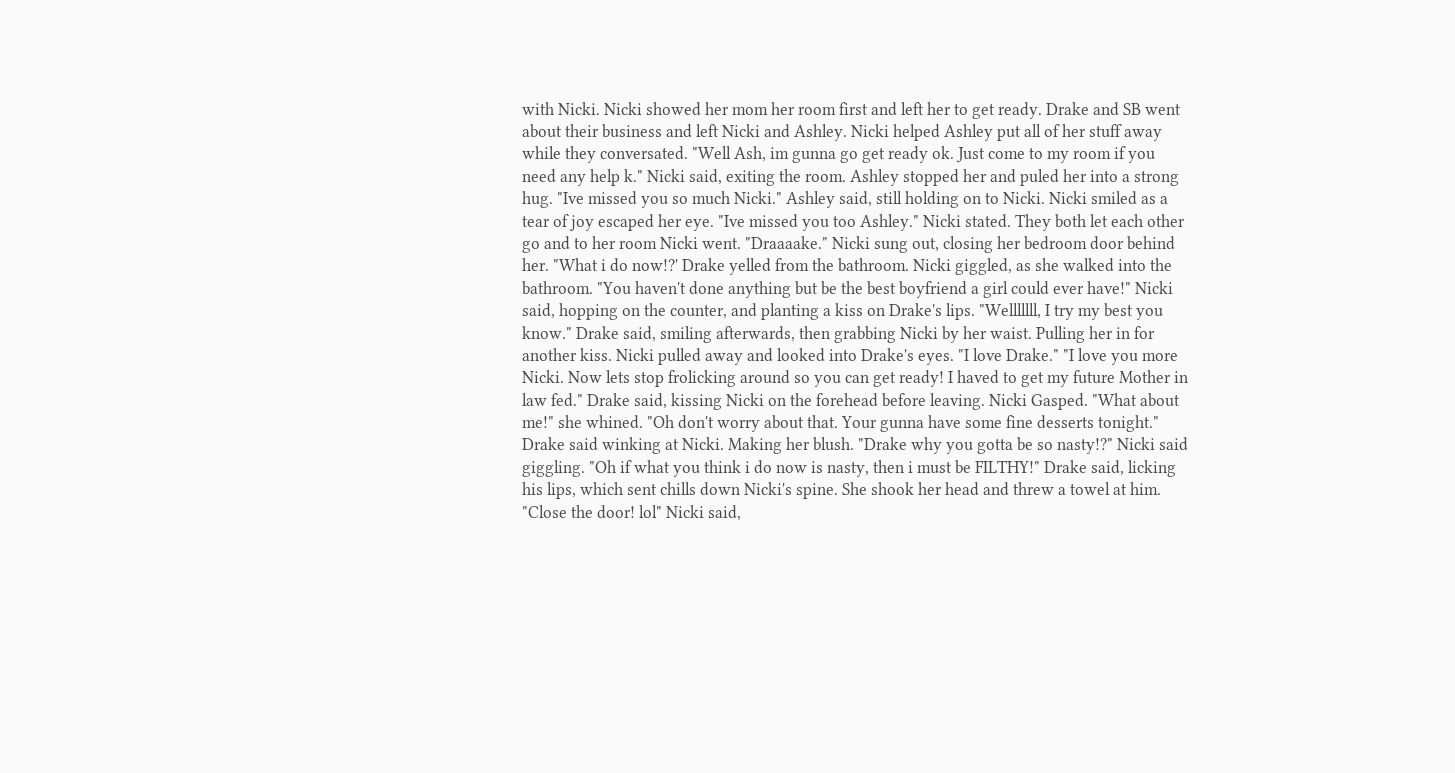with Nicki. Nicki showed her mom her room first and left her to get ready. Drake and SB went about their business and left Nicki and Ashley. Nicki helped Ashley put all of her stuff away while they conversated. "Well Ash, im gunna go get ready ok. Just come to my room if you need any help k." Nicki said, exiting the room. Ashley stopped her and puled her into a strong hug. "Ive missed you so much Nicki." Ashley said, still holding on to Nicki. Nicki smiled as a tear of joy escaped her eye. "Ive missed you too Ashley." Nicki stated. They both let each other go and to her room Nicki went. "Draaaake." Nicki sung out, closing her bedroom door behind her. "What i do now!?' Drake yelled from the bathroom. Nicki giggled, as she walked into the bathroom. "You haven't done anything but be the best boyfriend a girl could ever have!" Nicki said, hopping on the counter, and planting a kiss on Drake's lips. "Welllllll, I try my best you know." Drake said, smiling afterwards, then grabbing Nicki by her waist. Pulling her in for another kiss. Nicki pulled away and looked into Drake's eyes. "I love Drake." "I love you more Nicki. Now lets stop frolicking around so you can get ready! I haved to get my future Mother in law fed." Drake said, kissing Nicki on the forehead before leaving. Nicki Gasped. "What about me!" she whined. "Oh don't worry about that. Your gunna have some fine desserts tonight." Drake said winking at Nicki. Making her blush. "Drake why you gotta be so nasty!?" Nicki said giggling. "Oh if what you think i do now is nasty, then i must be FILTHY!" Drake said, licking his lips, which sent chills down Nicki's spine. She shook her head and threw a towel at him. "Close the door! lol" Nicki said,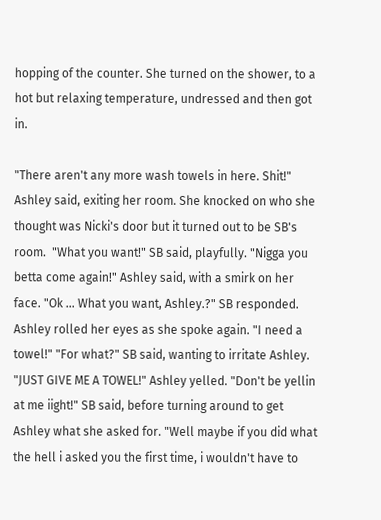hopping of the counter. She turned on the shower, to a hot but relaxing temperature, undressed and then got in.

"There aren't any more wash towels in here. Shit!" Ashley said, exiting her room. She knocked on who she thought was Nicki's door but it turned out to be SB's room.  "What you want!" SB said, playfully. "Nigga you betta come again!" Ashley said, with a smirk on her face. "Ok ... What you want, Ashley.?" SB responded. Ashley rolled her eyes as she spoke again. "I need a towel!" "For what?" SB said, wanting to irritate Ashley. "JUST GIVE ME A TOWEL!" Ashley yelled. "Don't be yellin at me iight!" SB said, before turning around to get Ashley what she asked for. "Well maybe if you did what the hell i asked you the first time, i wouldn't have to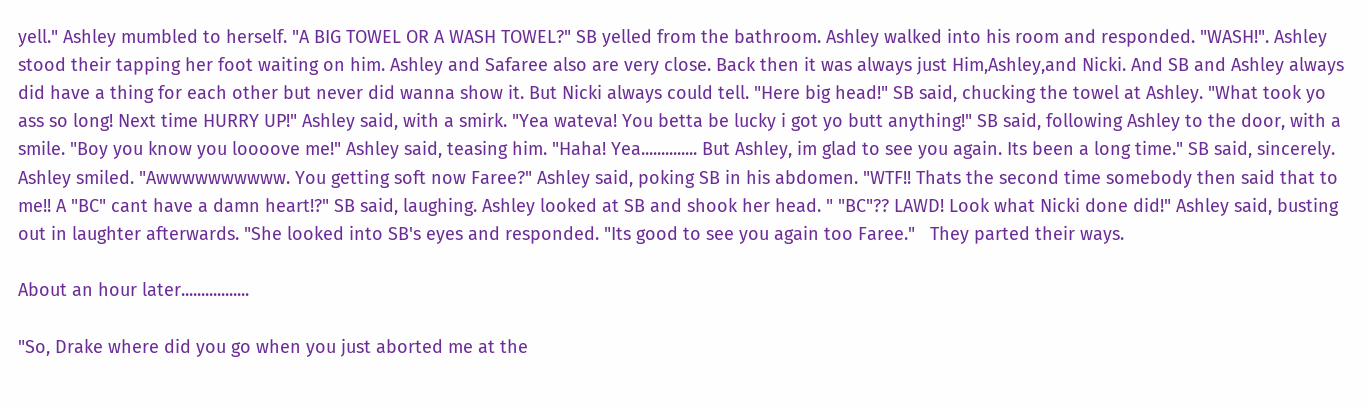yell." Ashley mumbled to herself. "A BIG TOWEL OR A WASH TOWEL?" SB yelled from the bathroom. Ashley walked into his room and responded. "WASH!". Ashley stood their tapping her foot waiting on him. Ashley and Safaree also are very close. Back then it was always just Him,Ashley,and Nicki. And SB and Ashley always did have a thing for each other but never did wanna show it. But Nicki always could tell. "Here big head!" SB said, chucking the towel at Ashley. "What took yo ass so long! Next time HURRY UP!" Ashley said, with a smirk. "Yea wateva! You betta be lucky i got yo butt anything!" SB said, following Ashley to the door, with a smile. "Boy you know you loooove me!" Ashley said, teasing him. "Haha! Yea.............. But Ashley, im glad to see you again. Its been a long time." SB said, sincerely. Ashley smiled. "Awwwwwwwwww. You getting soft now Faree?" Ashley said, poking SB in his abdomen. "WTF!! Thats the second time somebody then said that to me!! A "BC" cant have a damn heart!?" SB said, laughing. Ashley looked at SB and shook her head. " "BC"?? LAWD! Look what Nicki done did!" Ashley said, busting out in laughter afterwards. "She looked into SB's eyes and responded. "Its good to see you again too Faree."   They parted their ways.

About an hour later.................

"So, Drake where did you go when you just aborted me at the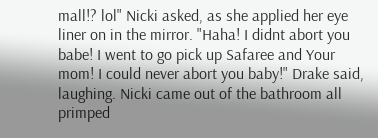mall!? lol" Nicki asked, as she applied her eye liner on in the mirror. "Haha! I didnt abort you babe! I went to go pick up Safaree and Your mom! I could never abort you baby!" Drake said, laughing. Nicki came out of the bathroom all primped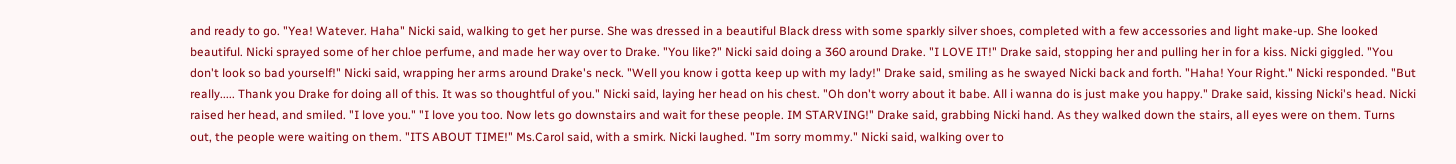and ready to go. "Yea! Watever. Haha" Nicki said, walking to get her purse. She was dressed in a beautiful Black dress with some sparkly silver shoes, completed with a few accessories and light make-up. She looked beautiful. Nicki sprayed some of her chloe perfume, and made her way over to Drake. "You like?" Nicki said doing a 360 around Drake. "I LOVE IT!" Drake said, stopping her and pulling her in for a kiss. Nicki giggled. "You don't look so bad yourself!" Nicki said, wrapping her arms around Drake's neck. "Well you know i gotta keep up with my lady!" Drake said, smiling as he swayed Nicki back and forth. "Haha! Your Right." Nicki responded. "But really..... Thank you Drake for doing all of this. It was so thoughtful of you." Nicki said, laying her head on his chest. "Oh don't worry about it babe. All i wanna do is just make you happy." Drake said, kissing Nicki's head. Nicki raised her head, and smiled. "I love you." "I love you too. Now lets go downstairs and wait for these people. IM STARVING!" Drake said, grabbing Nicki hand. As they walked down the stairs, all eyes were on them. Turns out, the people were waiting on them. "ITS ABOUT TIME!" Ms.Carol said, with a smirk. Nicki laughed. "Im sorry mommy." Nicki said, walking over to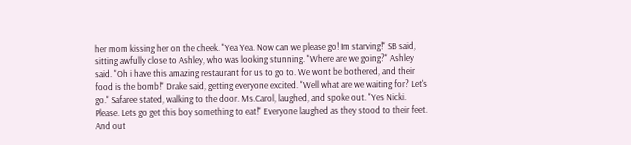her mom kissing her on the cheek. "Yea Yea. Now can we please go! Im starving!" SB said, sitting awfully close to Ashley, who was looking stunning. "Where are we going?" Ashley said. "Oh i have this amazing restaurant for us to go to. We wont be bothered, and their food is the bomb!" Drake said, getting everyone excited. "Well what are we waiting for? Let's go." Safaree stated, walking to the door. Ms.Carol, laughed, and spoke out. "Yes Nicki. Please. Lets go get this boy something to eat!" Everyone laughed as they stood to their feet. And out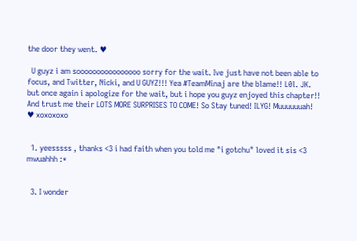the door they went. ♥

  U guyz i am soooooooooooooooo sorry for the wait. Ive just have not been able to focus, and Twitter, Nicki, and U GUYZ!!! Yea #TeamMinaj are the blame!! L0l. JK. but once again i apologize for the wait, but i hope you guyz enjoyed this chapter!! And trust me their LOTS MORE SURPRISES TO COME! So Stay tuned! ILYG! Muuuuuuah! ♥ xoxoxoxo


  1. yeesssss , thanks <3 i had faith when you told me "i gotchu" loved it sis <3 mwuahhh :*


  3. I wonder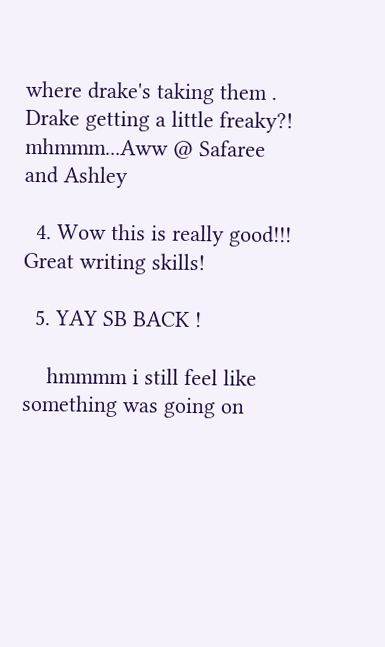where drake's taking them . Drake getting a little freaky?! mhmmm...Aww @ Safaree and Ashley

  4. Wow this is really good!!! Great writing skills!

  5. YAY SB BACK !

    hmmmm i still feel like something was going on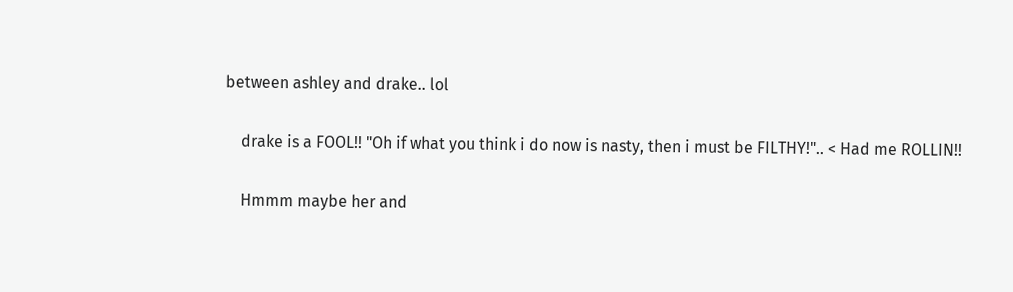between ashley and drake.. lol

    drake is a FOOL!! "Oh if what you think i do now is nasty, then i must be FILTHY!".. < Had me ROLLIN!!

    Hmmm maybe her and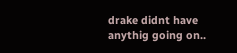drake didnt have anythig going on..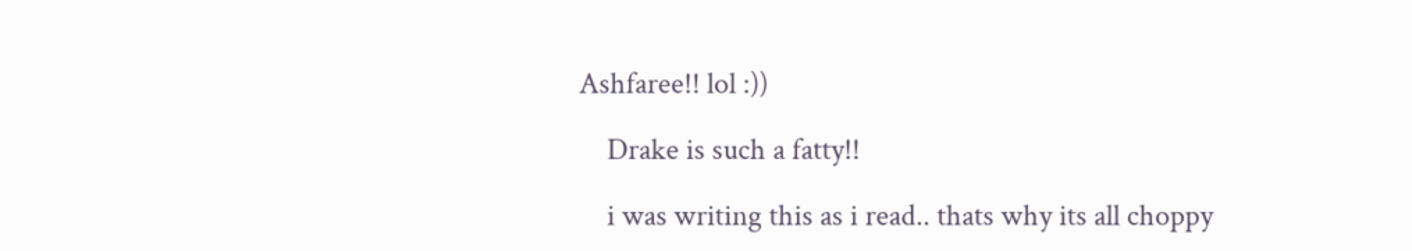Ashfaree!! lol :))

    Drake is such a fatty!!

    i was writing this as i read.. thats why its all choppy